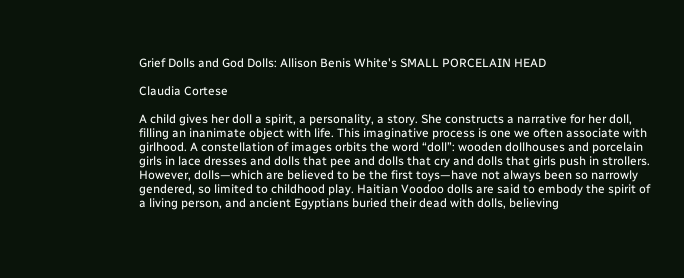Grief Dolls and God Dolls: Allison Benis White's SMALL PORCELAIN HEAD

Claudia Cortese

A child gives her doll a spirit, a personality, a story. She constructs a narrative for her doll, filling an inanimate object with life. This imaginative process is one we often associate with girlhood. A constellation of images orbits the word “doll”: wooden dollhouses and porcelain girls in lace dresses and dolls that pee and dolls that cry and dolls that girls push in strollers. However, dolls—which are believed to be the first toys—have not always been so narrowly gendered, so limited to childhood play. Haitian Voodoo dolls are said to embody the spirit of a living person, and ancient Egyptians buried their dead with dolls, believing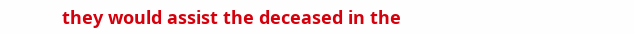they would assist the deceased in the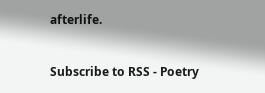afterlife.


Subscribe to RSS - Poetry